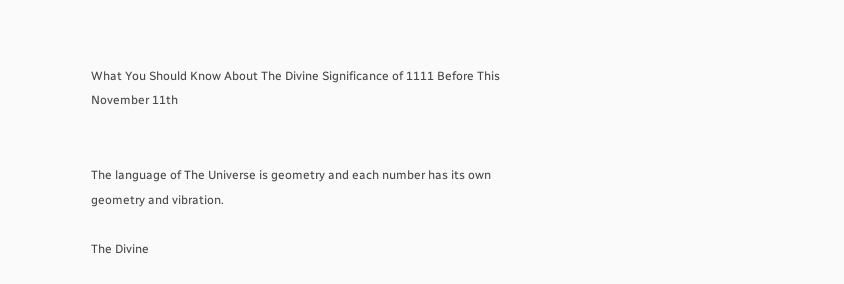What You Should Know About The Divine Significance of 1111 Before This November 11th


The language of The Universe is geometry and each number has its own geometry and vibration.

The Divine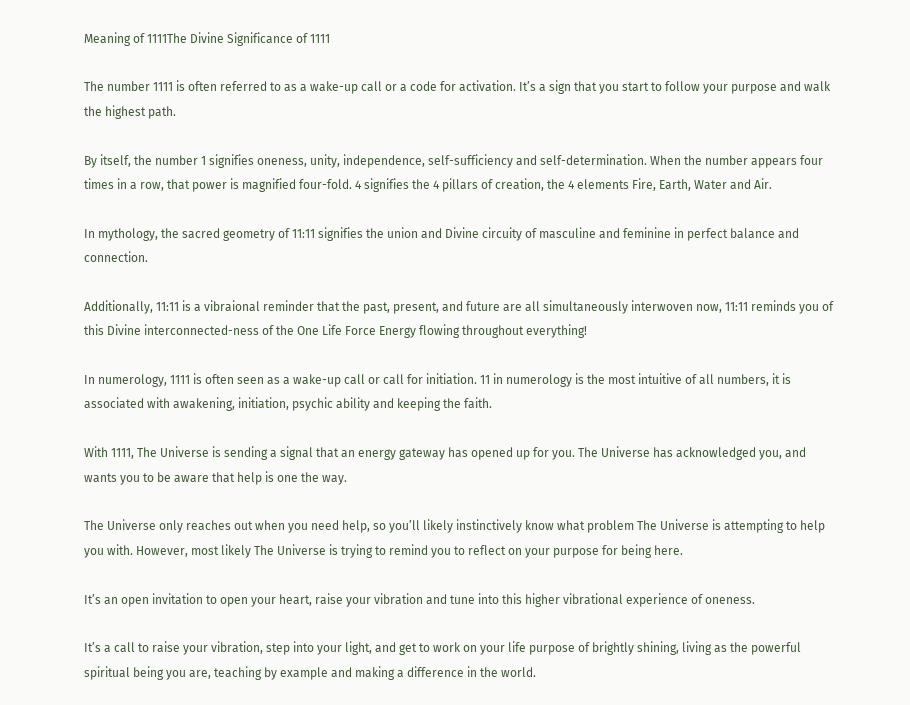Meaning of 1111The Divine Significance of 1111

The number 1111 is often referred to as a wake-up call or a code for activation. It’s a sign that you start to follow your purpose and walk the highest path.

By itself, the number 1 signifies oneness, unity, independence, self-sufficiency and self-determination. When the number appears four times in a row, that power is magnified four-fold. 4 signifies the 4 pillars of creation, the 4 elements Fire, Earth, Water and Air.

In mythology, the sacred geometry of 11:11 signifies the union and Divine circuity of masculine and feminine in perfect balance and connection.

Additionally, 11:11 is a vibraional reminder that the past, present, and future are all simultaneously interwoven now, 11:11 reminds you of this Divine interconnected-ness of the One Life Force Energy flowing throughout everything!

In numerology, 1111 is often seen as a wake-up call or call for initiation. 11 in numerology is the most intuitive of all numbers, it is associated with awakening, initiation, psychic ability and keeping the faith.

With 1111, The Universe is sending a signal that an energy gateway has opened up for you. The Universe has acknowledged you, and wants you to be aware that help is one the way.

The Universe only reaches out when you need help, so you’ll likely instinctively know what problem The Universe is attempting to help you with. However, most likely The Universe is trying to remind you to reflect on your purpose for being here.

It’s an open invitation to open your heart, raise your vibration and tune into this higher vibrational experience of oneness.

It’s a call to raise your vibration, step into your light, and get to work on your life purpose of brightly shining, living as the powerful spiritual being you are, teaching by example and making a difference in the world.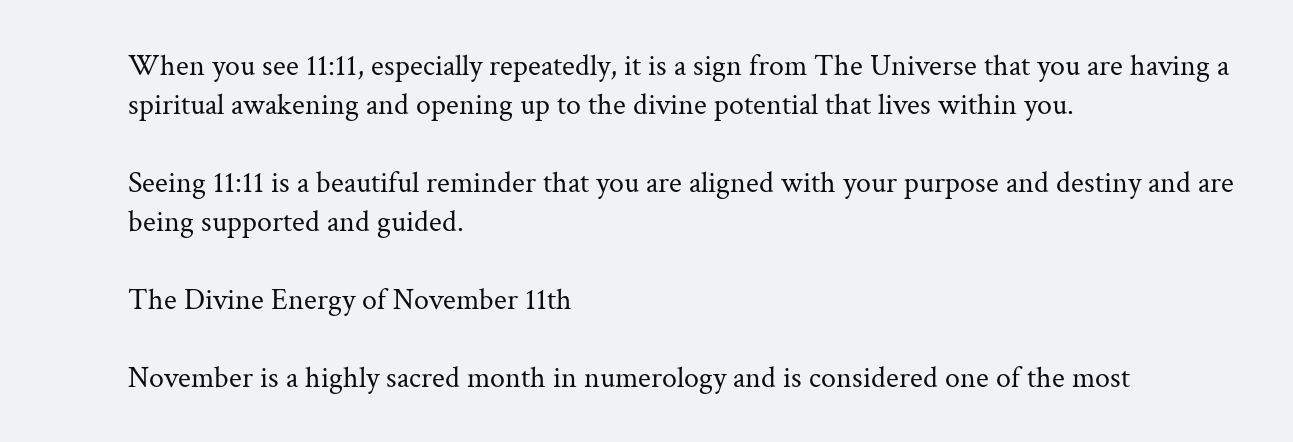When you see 11:11, especially repeatedly, it is a sign from The Universe that you are having a spiritual awakening and opening up to the divine potential that lives within you.

Seeing 11:11 is a beautiful reminder that you are aligned with your purpose and destiny and are being supported and guided.

The Divine Energy of November 11th

November is a highly sacred month in numerology and is considered one of the most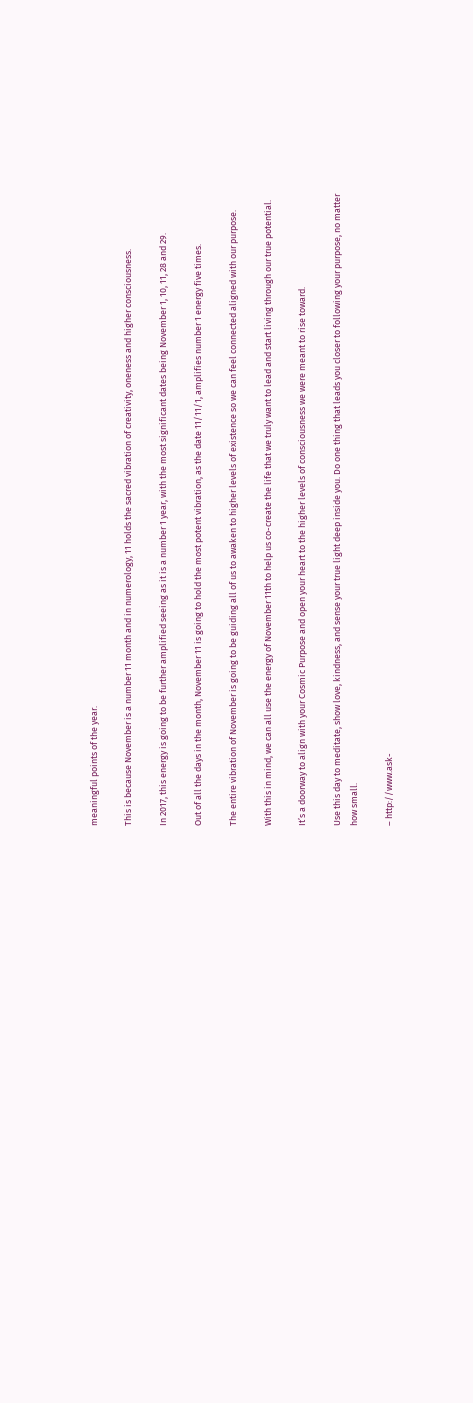meaningful points of the year.

This is because November is a number 11 month and in numerology, 11 holds the sacred vibration of creativity, oneness and higher consciousness.

In 2017, this energy is going to be further amplified seeing as it is a number 1 year, with the most significant dates being November 1, 10, 11, 28 and 29.

Out of all the days in the month, November 11 is going to hold the most potent vibration, as the date 11/11/1, amplifies number 1 energy five times.

The entire vibration of November is going to be guiding all of us to awaken to higher levels of existence so we can feel connected aligned with our purpose.

With this in mind, we can all use the energy of November 11th to help us co-create the life that we truly want to lead and start living through our true potential.

It’s a doorway to align with your Cosmic Purpose and open your heart to the higher levels of consciousness we were meant to rise toward.

Use this day to meditate, show love, kindness, and sense your true light deep inside you. Do one thing that leads you closer to following your purpose, no matter how small.

– http://www.ask-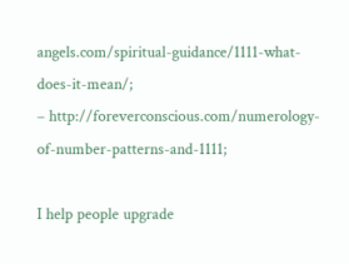angels.com/spiritual-guidance/1111-what-does-it-mean/;
– http://foreverconscious.com/numerology-of-number-patterns-and-1111;

I help people upgrade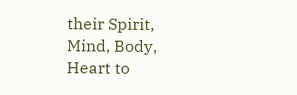their Spirit, Mind, Body, Heart to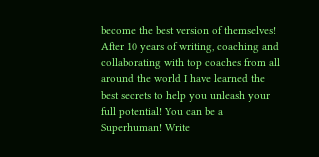become the best version of themselves! After 10 years of writing, coaching and collaborating with top coaches from all around the world I have learned the best secrets to help you unleash your full potential! You can be a Superhuman! Write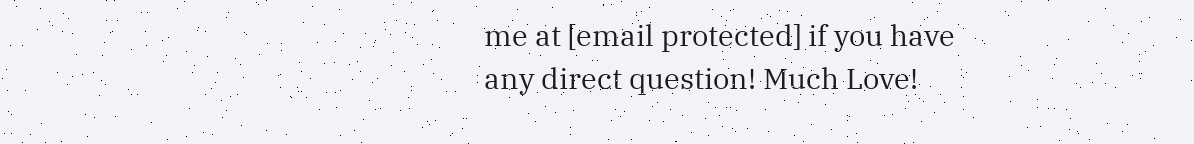me at [email protected] if you have any direct question! Much Love!